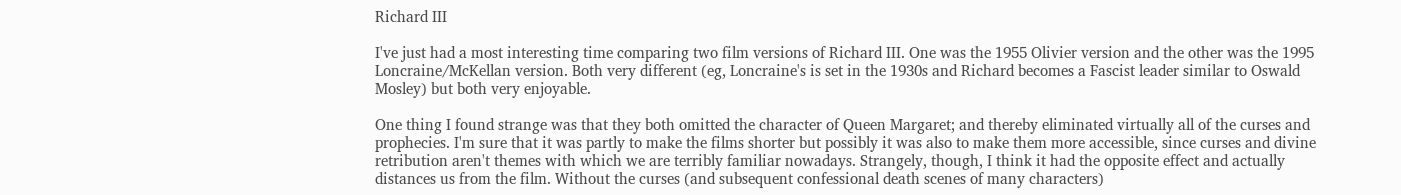Richard III

I've just had a most interesting time comparing two film versions of Richard III. One was the 1955 Olivier version and the other was the 1995 Loncraine/McKellan version. Both very different (eg, Loncraine's is set in the 1930s and Richard becomes a Fascist leader similar to Oswald Mosley) but both very enjoyable.

One thing I found strange was that they both omitted the character of Queen Margaret; and thereby eliminated virtually all of the curses and prophecies. I'm sure that it was partly to make the films shorter but possibly it was also to make them more accessible, since curses and divine retribution aren't themes with which we are terribly familiar nowadays. Strangely, though, I think it had the opposite effect and actually distances us from the film. Without the curses (and subsequent confessional death scenes of many characters)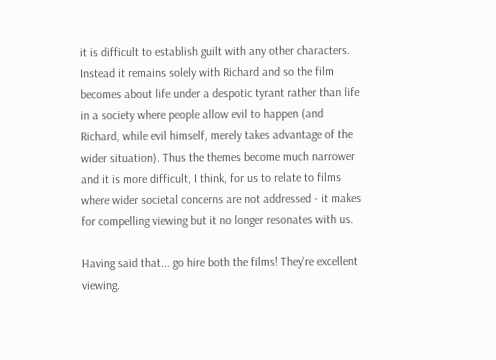it is difficult to establish guilt with any other characters. Instead it remains solely with Richard and so the film becomes about life under a despotic tyrant rather than life in a society where people allow evil to happen (and Richard, while evil himself, merely takes advantage of the wider situation). Thus the themes become much narrower and it is more difficult, I think, for us to relate to films where wider societal concerns are not addressed - it makes for compelling viewing but it no longer resonates with us.

Having said that... go hire both the films! They're excellent viewing.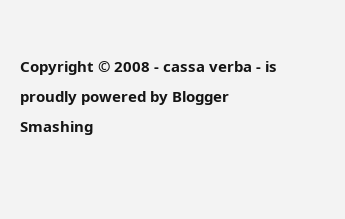Copyright © 2008 - cassa verba - is proudly powered by Blogger
Smashing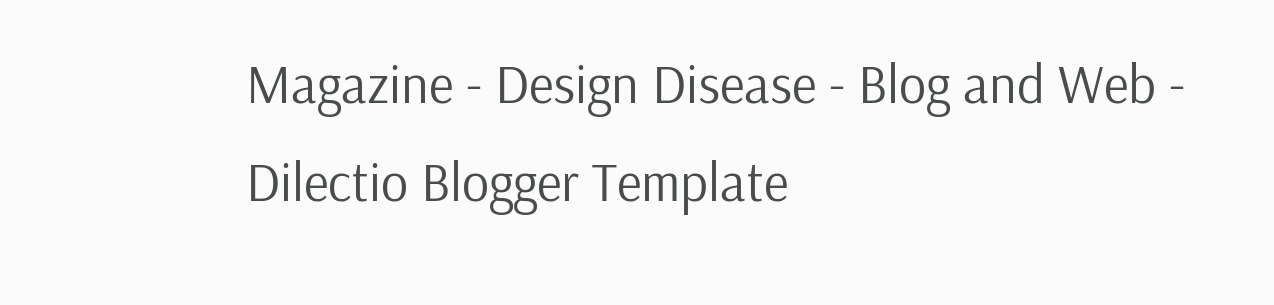Magazine - Design Disease - Blog and Web - Dilectio Blogger Template